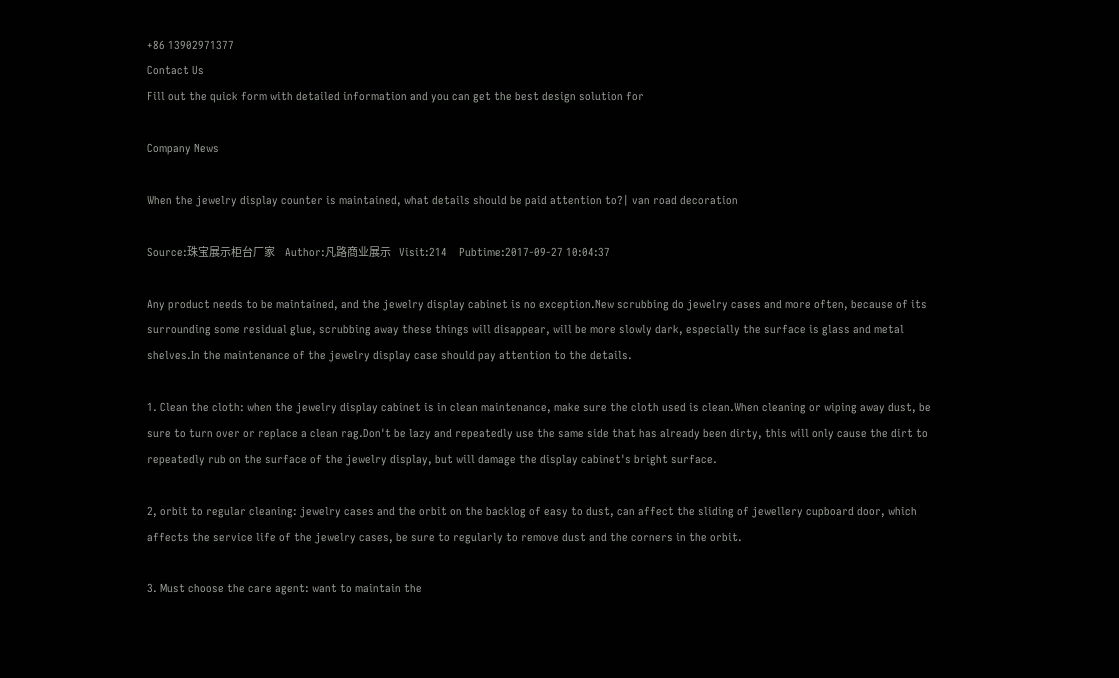+86 13902971377
Contact Us
Fill out the quick form with detailed information and you can get the best design solution for

Company News

When the jewelry display counter is maintained, what details should be paid attention to?| van road decoration

Source:珠宝展示柜台厂家     Author:凡路商业展示    Visit:214    Pubtime:2017-09-27 10:04:37

Any product needs to be maintained, and the jewelry display cabinet is no exception.New scrubbing do jewelry cases and more often, because of its surrounding some residual glue, scrubbing away these things will disappear, will be more slowly dark, especially the surface is glass and metal shelves.In the maintenance of the jewelry display case should pay attention to the details.

1. Clean the cloth: when the jewelry display cabinet is in clean maintenance, make sure the cloth used is clean.When cleaning or wiping away dust, be sure to turn over or replace a clean rag.Don't be lazy and repeatedly use the same side that has already been dirty, this will only cause the dirt to repeatedly rub on the surface of the jewelry display, but will damage the display cabinet's bright surface.

2, orbit to regular cleaning: jewelry cases and the orbit on the backlog of easy to dust, can affect the sliding of jewellery cupboard door, which affects the service life of the jewelry cases, be sure to regularly to remove dust and the corners in the orbit.

3. Must choose the care agent: want to maintain the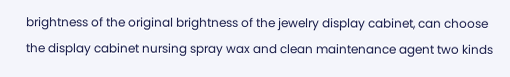brightness of the original brightness of the jewelry display cabinet, can choose the display cabinet nursing spray wax and clean maintenance agent two kinds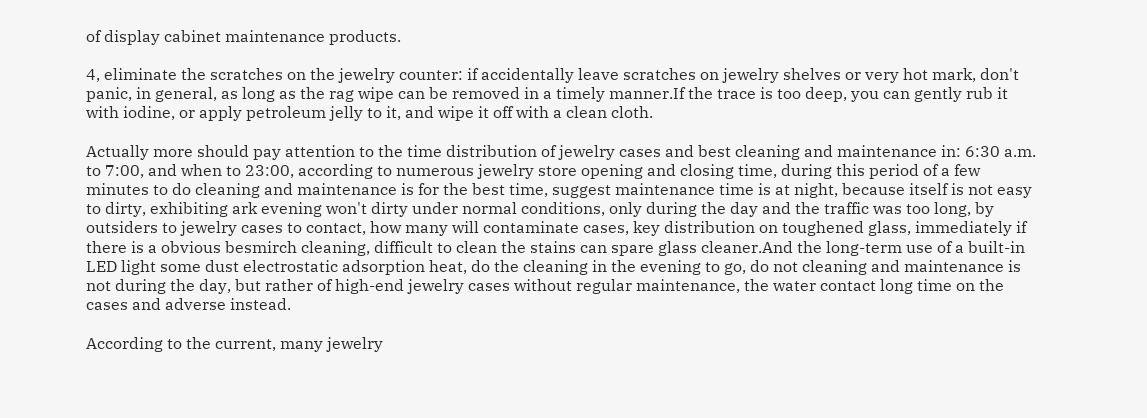of display cabinet maintenance products.

4, eliminate the scratches on the jewelry counter: if accidentally leave scratches on jewelry shelves or very hot mark, don't panic, in general, as long as the rag wipe can be removed in a timely manner.If the trace is too deep, you can gently rub it with iodine, or apply petroleum jelly to it, and wipe it off with a clean cloth.

Actually more should pay attention to the time distribution of jewelry cases and best cleaning and maintenance in: 6:30 a.m. to 7:00, and when to 23:00, according to numerous jewelry store opening and closing time, during this period of a few minutes to do cleaning and maintenance is for the best time, suggest maintenance time is at night, because itself is not easy to dirty, exhibiting ark evening won't dirty under normal conditions, only during the day and the traffic was too long, by outsiders to jewelry cases to contact, how many will contaminate cases, key distribution on toughened glass, immediately if there is a obvious besmirch cleaning, difficult to clean the stains can spare glass cleaner.And the long-term use of a built-in LED light some dust electrostatic adsorption heat, do the cleaning in the evening to go, do not cleaning and maintenance is not during the day, but rather of high-end jewelry cases without regular maintenance, the water contact long time on the cases and adverse instead.

According to the current, many jewelry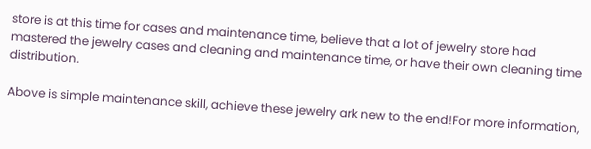store is at this time for cases and maintenance time, believe that a lot of jewelry store had mastered the jewelry cases and cleaning and maintenance time, or have their own cleaning time distribution.

Above is simple maintenance skill, achieve these jewelry ark new to the end!For more information,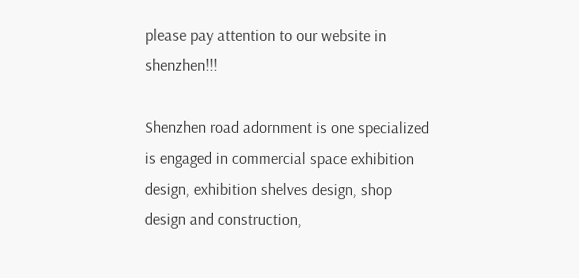please pay attention to our website in shenzhen!!!

Shenzhen road adornment is one specialized is engaged in commercial space exhibition design, exhibition shelves design, shop design and construction,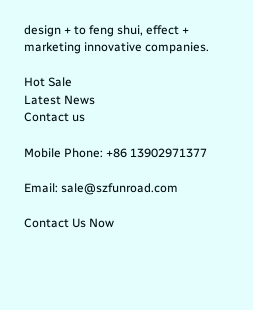design + to feng shui, effect + marketing innovative companies.

Hot Sale
Latest News
Contact us

Mobile Phone: +86 13902971377

Email: sale@szfunroad.com

Contact Us Now